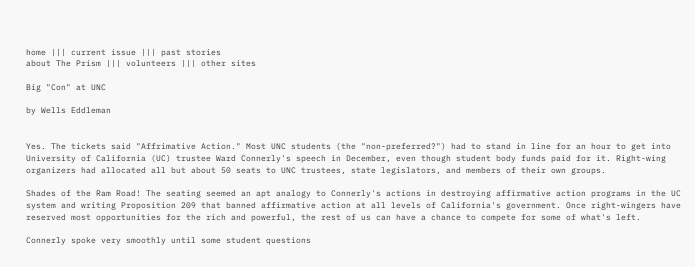home ||| current issue ||| past stories
about The Prism ||| volunteers ||| other sites

Big "Con" at UNC

by Wells Eddleman


Yes. The tickets said "Affrimative Action." Most UNC students (the "non-preferred?") had to stand in line for an hour to get into University of California (UC) trustee Ward Connerly's speech in December, even though student body funds paid for it. Right-wing organizers had allocated all but about 50 seats to UNC trustees, state legislators, and members of their own groups.

Shades of the Ram Road! The seating seemed an apt analogy to Connerly's actions in destroying affirmative action programs in the UC system and writing Proposition 209 that banned affirmative action at all levels of California's government. Once right-wingers have reserved most opportunities for the rich and powerful, the rest of us can have a chance to compete for some of what's left.

Connerly spoke very smoothly until some student questions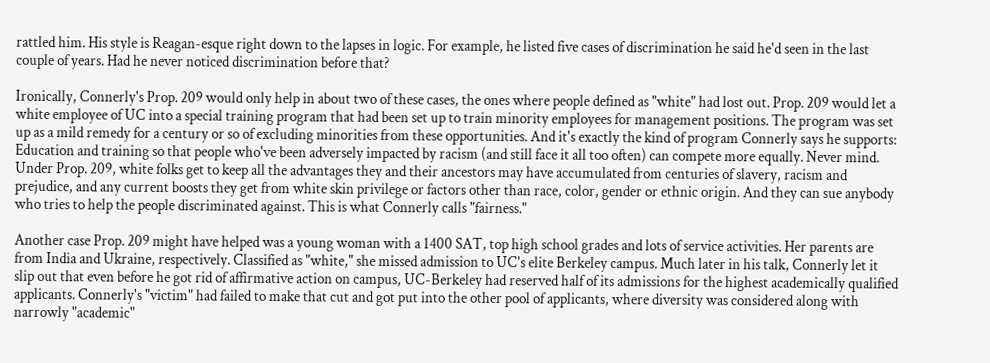rattled him. His style is Reagan-esque right down to the lapses in logic. For example, he listed five cases of discrimination he said he'd seen in the last couple of years. Had he never noticed discrimination before that?

Ironically, Connerly's Prop. 209 would only help in about two of these cases, the ones where people defined as "white" had lost out. Prop. 209 would let a white employee of UC into a special training program that had been set up to train minority employees for management positions. The program was set up as a mild remedy for a century or so of excluding minorities from these opportunities. And it's exactly the kind of program Connerly says he supports: Education and training so that people who've been adversely impacted by racism (and still face it all too often) can compete more equally. Never mind. Under Prop. 209, white folks get to keep all the advantages they and their ancestors may have accumulated from centuries of slavery, racism and prejudice, and any current boosts they get from white skin privilege or factors other than race, color, gender or ethnic origin. And they can sue anybody who tries to help the people discriminated against. This is what Connerly calls "fairness."

Another case Prop. 209 might have helped was a young woman with a 1400 SAT, top high school grades and lots of service activities. Her parents are from India and Ukraine, respectively. Classified as "white," she missed admission to UC's elite Berkeley campus. Much later in his talk, Connerly let it slip out that even before he got rid of affirmative action on campus, UC-Berkeley had reserved half of its admissions for the highest academically qualified applicants. Connerly's "victim" had failed to make that cut and got put into the other pool of applicants, where diversity was considered along with narrowly "academic"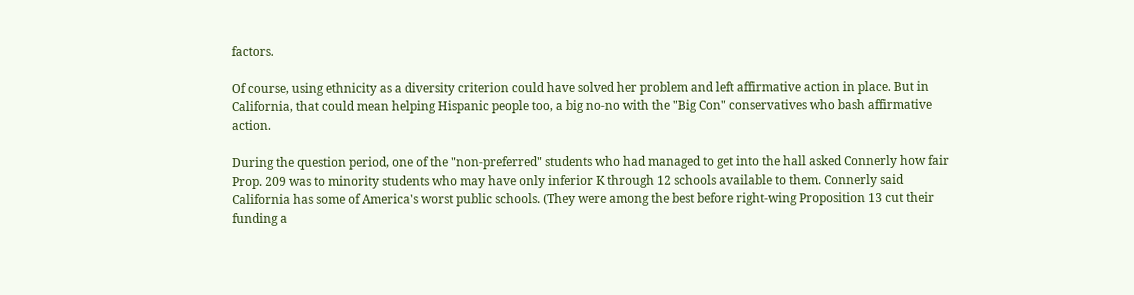factors.

Of course, using ethnicity as a diversity criterion could have solved her problem and left affirmative action in place. But in California, that could mean helping Hispanic people too, a big no-no with the "Big Con" conservatives who bash affirmative action.

During the question period, one of the "non-preferred" students who had managed to get into the hall asked Connerly how fair Prop. 209 was to minority students who may have only inferior K through 12 schools available to them. Connerly said California has some of America's worst public schools. (They were among the best before right-wing Proposition 13 cut their funding a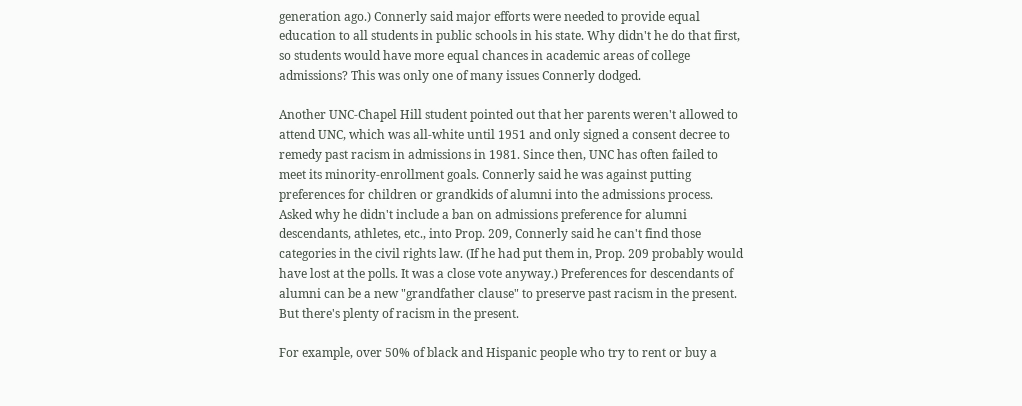generation ago.) Connerly said major efforts were needed to provide equal education to all students in public schools in his state. Why didn't he do that first, so students would have more equal chances in academic areas of college admissions? This was only one of many issues Connerly dodged.

Another UNC-Chapel Hill student pointed out that her parents weren't allowed to attend UNC, which was all-white until 1951 and only signed a consent decree to remedy past racism in admissions in 1981. Since then, UNC has often failed to meet its minority-enrollment goals. Connerly said he was against putting preferences for children or grandkids of alumni into the admissions process. Asked why he didn't include a ban on admissions preference for alumni descendants, athletes, etc., into Prop. 209, Connerly said he can't find those categories in the civil rights law. (If he had put them in, Prop. 209 probably would have lost at the polls. It was a close vote anyway.) Preferences for descendants of alumni can be a new "grandfather clause" to preserve past racism in the present. But there's plenty of racism in the present.

For example, over 50% of black and Hispanic people who try to rent or buy a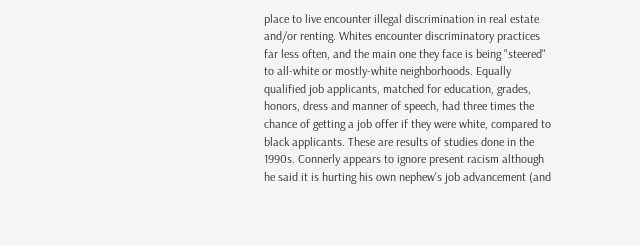place to live encounter illegal discrimination in real estate and/or renting. Whites encounter discriminatory practices far less often, and the main one they face is being "steered" to all-white or mostly-white neighborhoods. Equally qualified job applicants, matched for education, grades, honors, dress and manner of speech, had three times the chance of getting a job offer if they were white, compared to black applicants. These are results of studies done in the 1990s. Connerly appears to ignore present racism although he said it is hurting his own nephew's job advancement (and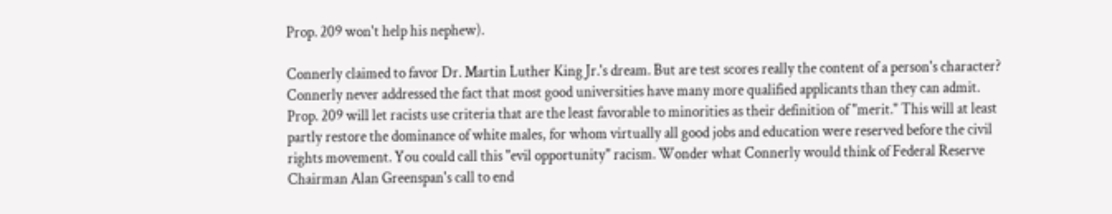Prop. 209 won't help his nephew).

Connerly claimed to favor Dr. Martin Luther King Jr.'s dream. But are test scores really the content of a person's character? Connerly never addressed the fact that most good universities have many more qualified applicants than they can admit. Prop. 209 will let racists use criteria that are the least favorable to minorities as their definition of "merit." This will at least partly restore the dominance of white males, for whom virtually all good jobs and education were reserved before the civil rights movement. You could call this "evil opportunity" racism. Wonder what Connerly would think of Federal Reserve Chairman Alan Greenspan's call to end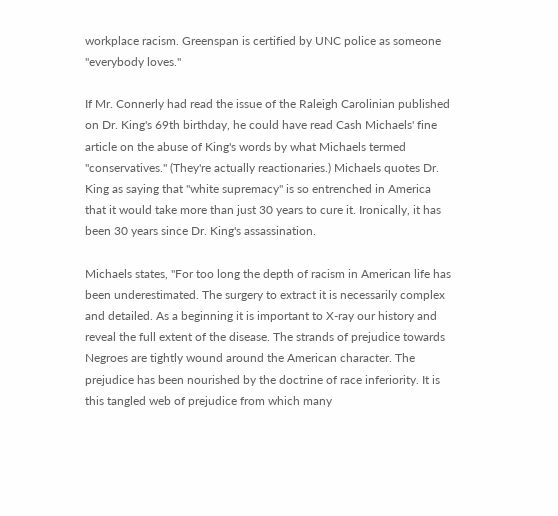workplace racism. Greenspan is certified by UNC police as someone "everybody loves."

If Mr. Connerly had read the issue of the Raleigh Carolinian published on Dr. King's 69th birthday, he could have read Cash Michaels' fine article on the abuse of King's words by what Michaels termed "conservatives." (They're actually reactionaries.) Michaels quotes Dr. King as saying that "white supremacy" is so entrenched in America that it would take more than just 30 years to cure it. Ironically, it has been 30 years since Dr. King's assassination.

Michaels states, "For too long the depth of racism in American life has been underestimated. The surgery to extract it is necessarily complex and detailed. As a beginning it is important to X-ray our history and reveal the full extent of the disease. The strands of prejudice towards Negroes are tightly wound around the American character. The prejudice has been nourished by the doctrine of race inferiority. It is this tangled web of prejudice from which many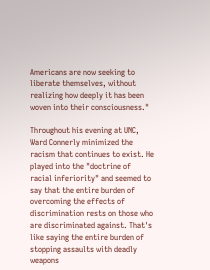Americans are now seeking to liberate themselves, without realizing how deeply it has been woven into their consciousness."

Throughout his evening at UNC, Ward Connerly minimized the racism that continues to exist. He played into the "doctrine of racial inferiority" and seemed to say that the entire burden of overcoming the effects of discrimination rests on those who are discriminated against. That's like saying the entire burden of stopping assaults with deadly weapons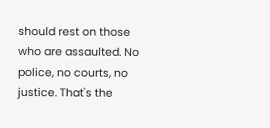should rest on those who are assaulted. No police, no courts, no justice. That's the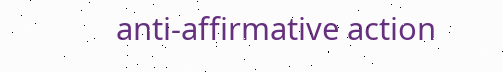anti-affirmative action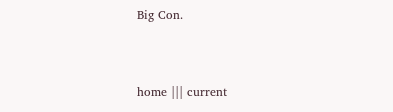Big Con.


home ||| current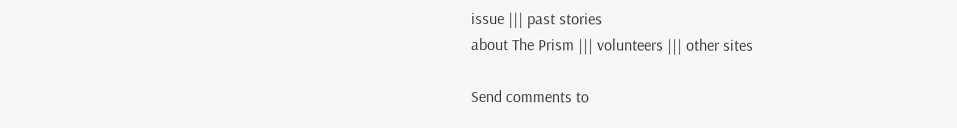issue ||| past stories
about The Prism ||| volunteers ||| other sites

Send comments to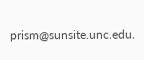prism@sunsite.unc.edu.